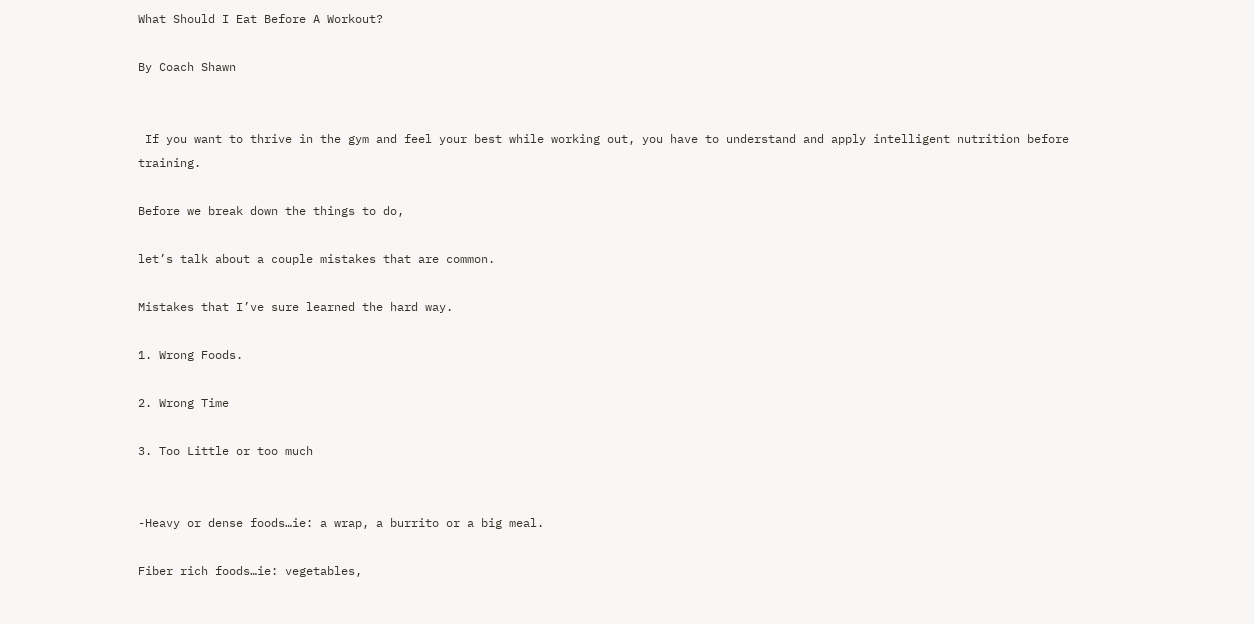What Should I Eat Before A Workout?

By Coach Shawn


 If you want to thrive in the gym and feel your best while working out, you have to understand and apply intelligent nutrition before training.

Before we break down the things to do,

let’s talk about a couple mistakes that are common.

Mistakes that I’ve sure learned the hard way.

1. Wrong Foods.

2. Wrong Time

3. Too Little or too much


-Heavy or dense foods…ie: a wrap, a burrito or a big meal.

Fiber rich foods…ie: vegetables,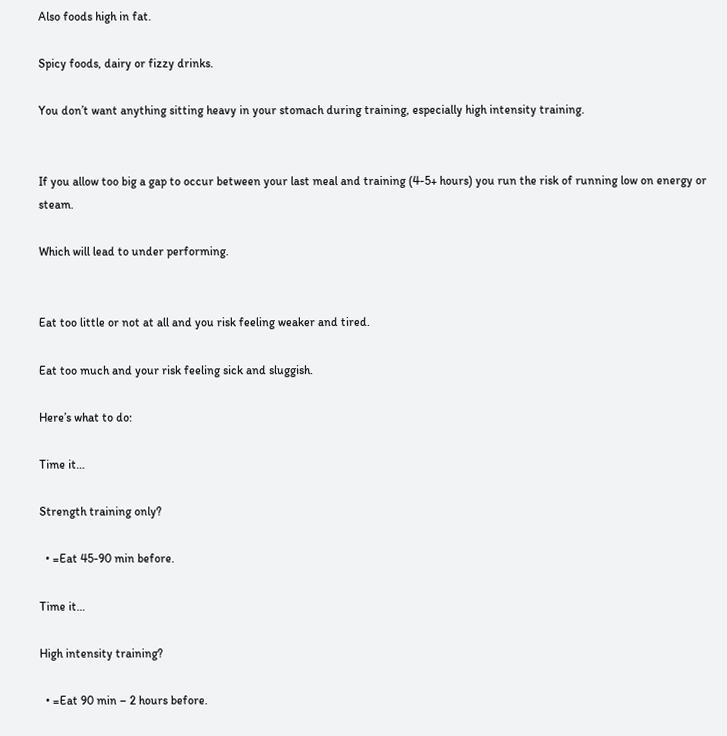Also foods high in fat.

Spicy foods, dairy or fizzy drinks.

You don’t want anything sitting heavy in your stomach during training, especially high intensity training.


If you allow too big a gap to occur between your last meal and training (4-5+ hours) you run the risk of running low on energy or steam.

Which will lead to under performing.


Eat too little or not at all and you risk feeling weaker and tired.

Eat too much and your risk feeling sick and sluggish.

Here’s what to do:

Time it…

Strength training only?

  • =Eat 45-90 min before.

Time it…

High intensity training?

  • =Eat 90 min – 2 hours before.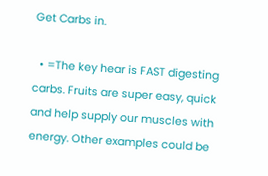Get Carbs in.

  • =The key hear is FAST digesting carbs. Fruits are super easy, quick and help supply our muscles with energy. Other examples could be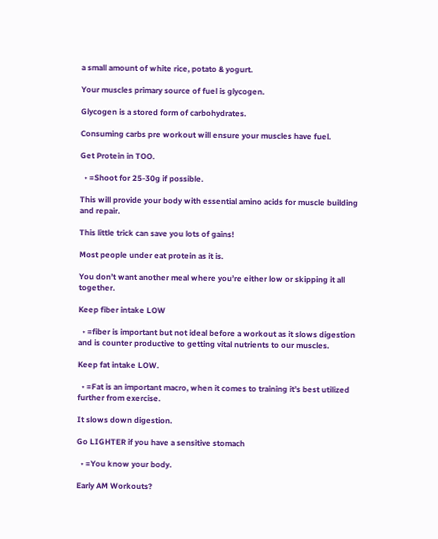a small amount of white rice, potato & yogurt.

Your muscles primary source of fuel is glycogen.

Glycogen is a stored form of carbohydrates.

Consuming carbs pre workout will ensure your muscles have fuel.

Get Protein in TOO.

  • =Shoot for 25-30g if possible.

This will provide your body with essential amino acids for muscle building and repair.

This little trick can save you lots of gains!

Most people under eat protein as it is.

You don’t want another meal where you’re either low or skipping it all together.

Keep fiber intake LOW

  • =fiber is important but not ideal before a workout as it slows digestion and is counter productive to getting vital nutrients to our muscles.

Keep fat intake LOW.

  • =Fat is an important macro, when it comes to training it’s best utilized further from exercise.

It slows down digestion.

Go LIGHTER if you have a sensitive stomach

  • =You know your body.

Early AM Workouts?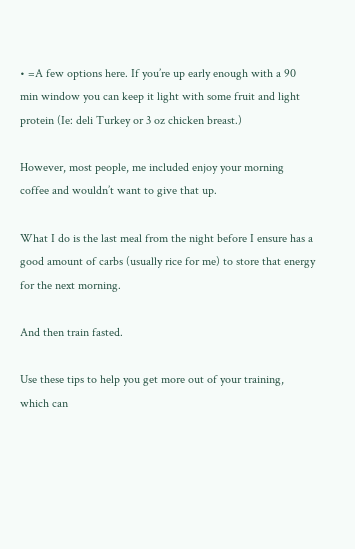• =A few options here. If you’re up early enough with a 90 min window you can keep it light with some fruit and light protein (Ie: deli Turkey or 3 oz chicken breast.)

However, most people, me included enjoy your morning coffee and wouldn’t want to give that up.

What I do is the last meal from the night before I ensure has a good amount of carbs (usually rice for me) to store that energy for the next morning.

And then train fasted.

Use these tips to help you get more out of your training, which can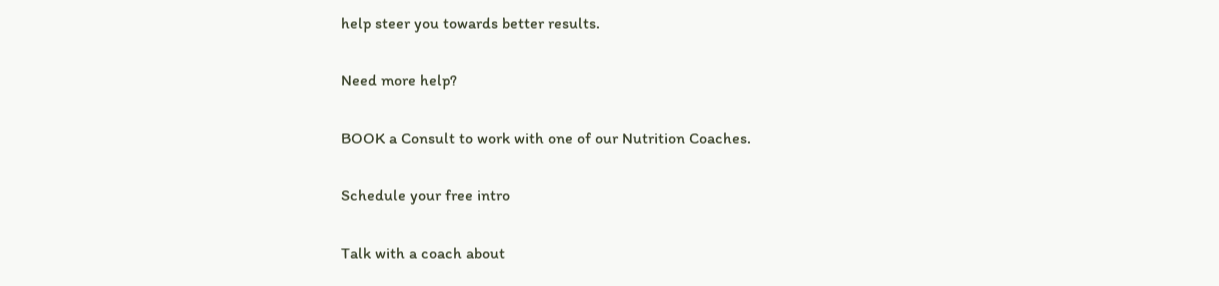help steer you towards better results.

Need more help?

BOOK a Consult to work with one of our Nutrition Coaches.

Schedule your free intro

Talk with a coach about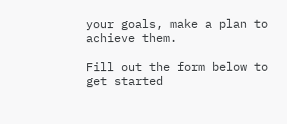your goals, make a plan to achieve them.

Fill out the form below to get started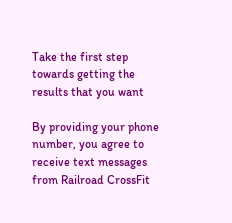Take the first step towards getting the results that you want

By providing your phone number, you agree to receive text messages from Railroad CrossFit